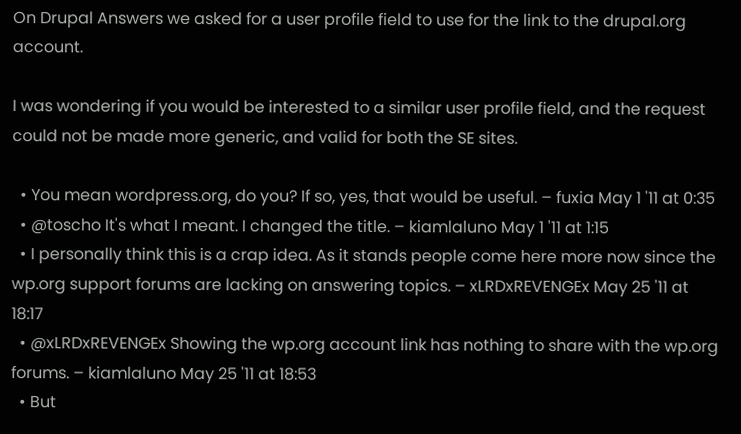On Drupal Answers we asked for a user profile field to use for the link to the drupal.org account.

I was wondering if you would be interested to a similar user profile field, and the request could not be made more generic, and valid for both the SE sites.

  • You mean wordpress.org, do you? If so, yes, that would be useful. – fuxia May 1 '11 at 0:35
  • @toscho It's what I meant. I changed the title. – kiamlaluno May 1 '11 at 1:15
  • I personally think this is a crap idea. As it stands people come here more now since the wp.org support forums are lacking on answering topics. – xLRDxREVENGEx May 25 '11 at 18:17
  • @xLRDxREVENGEx Showing the wp.org account link has nothing to share with the wp.org forums. – kiamlaluno May 25 '11 at 18:53
  • But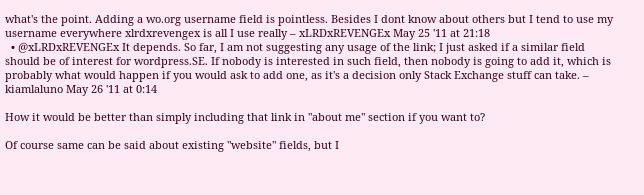what's the point. Adding a wo.org username field is pointless. Besides I dont know about others but I tend to use my username everywhere xlrdxrevengex is all I use really – xLRDxREVENGEx May 25 '11 at 21:18
  • @xLRDxREVENGEx It depends. So far, I am not suggesting any usage of the link; I just asked if a similar field should be of interest for wordpress.SE. If nobody is interested in such field, then nobody is going to add it, which is probably what would happen if you would ask to add one, as it's a decision only Stack Exchange stuff can take. – kiamlaluno May 26 '11 at 0:14

How it would be better than simply including that link in "about me" section if you want to?

Of course same can be said about existing "website" fields, but I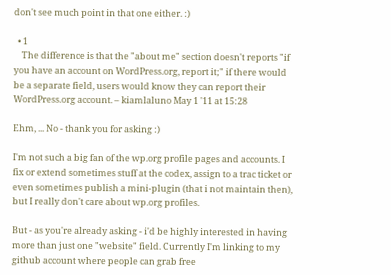don't see much point in that one either. :)

  • 1
    The difference is that the "about me" section doesn't reports "if you have an account on WordPress.org, report it;" if there would be a separate field, users would know they can report their WordPress.org account. – kiamlaluno May 1 '11 at 15:28

Ehm, ... No - thank you for asking :)

I'm not such a big fan of the wp.org profile pages and accounts. I fix or extend sometimes stuff at the codex, assign to a trac ticket or even sometimes publish a mini-plugin (that i not maintain then), but I really don't care about wp.org profiles.

But - as you're already asking - i'd be highly interested in having more than just one "website" field. Currently I'm linking to my github account where people can grab free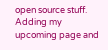open source stuff. Adding my upcoming page and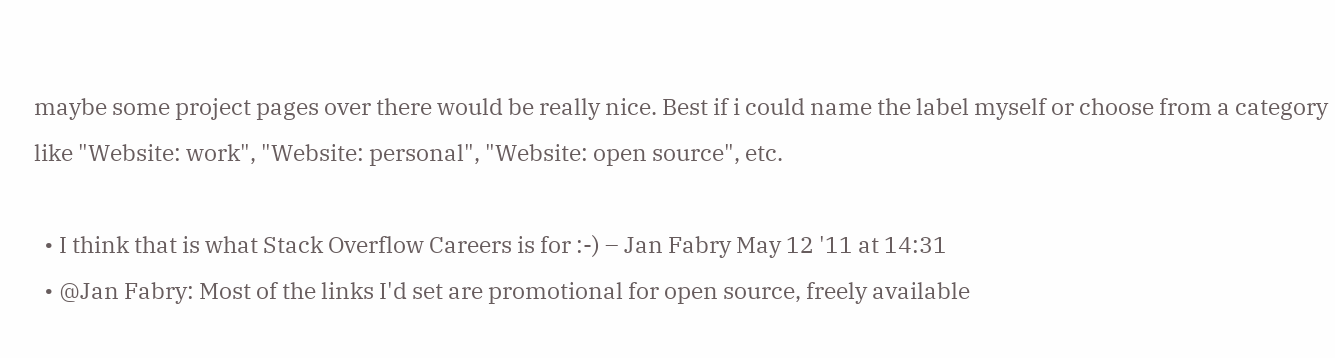maybe some project pages over there would be really nice. Best if i could name the label myself or choose from a category like "Website: work", "Website: personal", "Website: open source", etc.

  • I think that is what Stack Overflow Careers is for :-) – Jan Fabry May 12 '11 at 14:31
  • @Jan Fabry: Most of the links I'd set are promotional for open source, freely available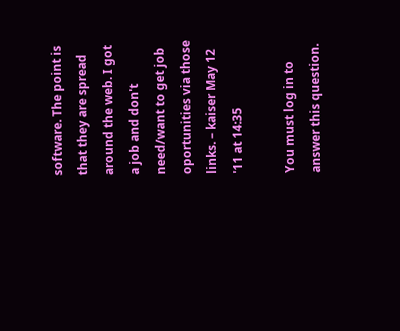software. The point is that they are spread around the web. I got a job and don't need/want to get job oportunities via those links. – kaiser May 12 '11 at 14:35

You must log in to answer this question.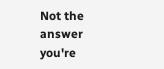Not the answer you're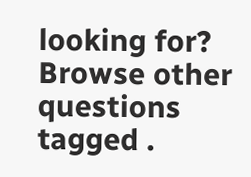looking for? Browse other questions tagged .